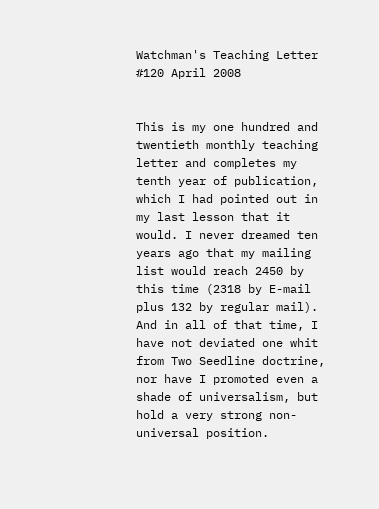Watchman's Teaching Letter #120 April 2008


This is my one hundred and twentieth monthly teaching letter and completes my tenth year of publication, which I had pointed out in my last lesson that it would. I never dreamed ten years ago that my mailing list would reach 2450 by this time (2318 by E-mail plus 132 by regular mail). And in all of that time, I have not deviated one whit from Two Seedline doctrine, nor have I promoted even a shade of universalism, but hold a very strong non-universal position.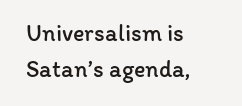Universalism is Satan’s agenda,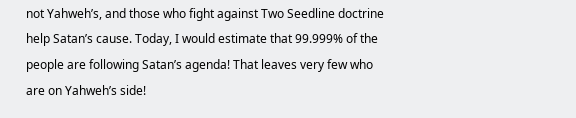not Yahweh’s, and those who fight against Two Seedline doctrine help Satan’s cause. Today, I would estimate that 99.999% of the people are following Satan’s agenda! That leaves very few who are on Yahweh’s side!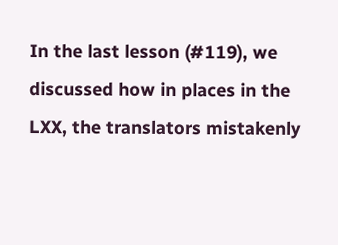In the last lesson (#119), we discussed how in places in the LXX, the translators mistakenly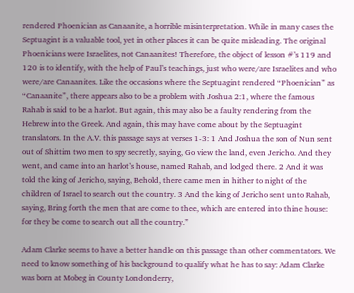rendered Phoenician as Canaanite, a horrible misinterpretation. While in many cases the Septuagint is a valuable tool, yet in other places it can be quite misleading. The original Phoenicians were Israelites, not Canaanites! Therefore, the object of lesson #’s 119 and 120 is to identify, with the help of Paul’s teachings, just who were/are Israelites and who were/are Canaanites. Like the occasions where the Septuagint rendered “Phoenician” as “Canaanite”, there appears also to be a problem with Joshua 2:1, where the famous Rahab is said to be a harlot. But again, this may also be a faulty rendering from the Hebrew into the Greek. And again, this may have come about by the Septuagint translators. In the A.V. this passage says at verses 1-3: 1 And Joshua the son of Nun sent out of Shittim two men to spy secretly, saying, Go view the land, even Jericho. And they went, and came into an harlot’s house, named Rahab, and lodged there. 2 And it was told the king of Jericho, saying, Behold, there came men in hither to night of the children of Israel to search out the country. 3 And the king of Jericho sent unto Rahab, saying, Bring forth the men that are come to thee, which are entered into thine house: for they be come to search out all the country.”

Adam Clarke seems to have a better handle on this passage than other commentators. We need to know something of his background to qualify what he has to say: Adam Clarke was born at Mobeg in County Londonderry,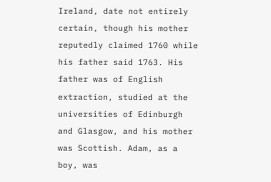Ireland, date not entirely certain, though his mother reputedly claimed 1760 while his father said 1763. His father was of English extraction, studied at the universities of Edinburgh and Glasgow, and his mother was Scottish. Adam, as a boy, was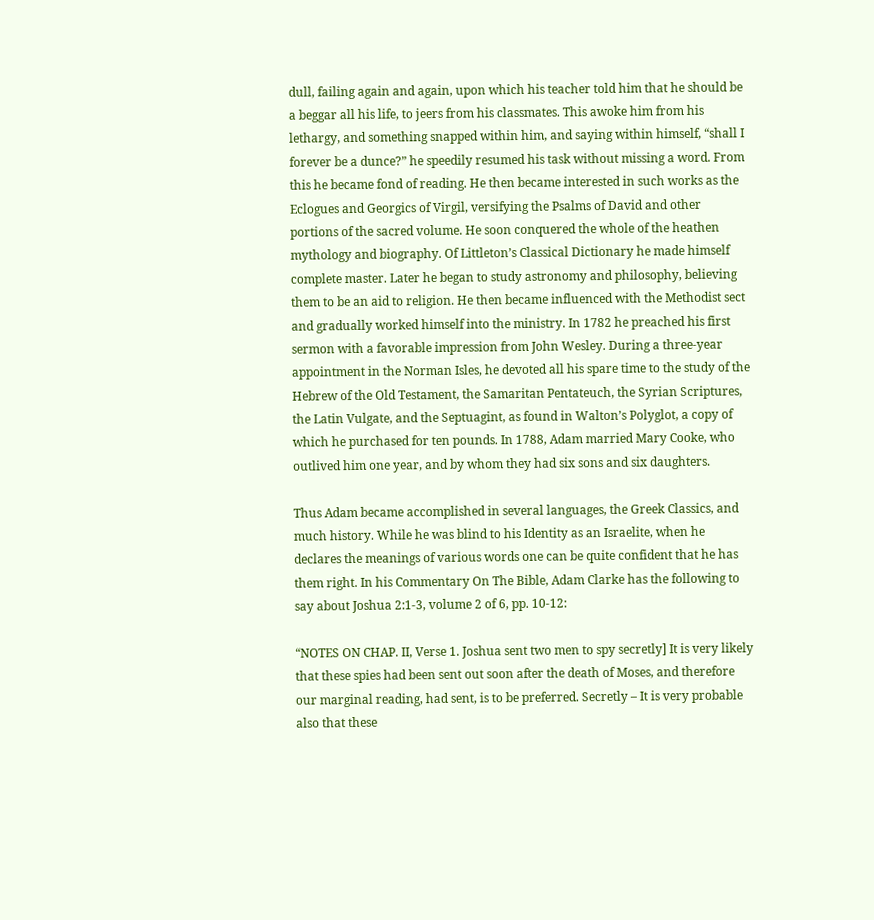dull, failing again and again, upon which his teacher told him that he should be a beggar all his life, to jeers from his classmates. This awoke him from his lethargy, and something snapped within him, and saying within himself, “shall I forever be a dunce?” he speedily resumed his task without missing a word. From this he became fond of reading. He then became interested in such works as the Eclogues and Georgics of Virgil, versifying the Psalms of David and other portions of the sacred volume. He soon conquered the whole of the heathen mythology and biography. Of Littleton’s Classical Dictionary he made himself complete master. Later he began to study astronomy and philosophy, believing them to be an aid to religion. He then became influenced with the Methodist sect and gradually worked himself into the ministry. In 1782 he preached his first sermon with a favorable impression from John Wesley. During a three-year appointment in the Norman Isles, he devoted all his spare time to the study of the Hebrew of the Old Testament, the Samaritan Pentateuch, the Syrian Scriptures, the Latin Vulgate, and the Septuagint, as found in Walton’s Polyglot, a copy of which he purchased for ten pounds. In 1788, Adam married Mary Cooke, who outlived him one year, and by whom they had six sons and six daughters.

Thus Adam became accomplished in several languages, the Greek Classics, and much history. While he was blind to his Identity as an Israelite, when he declares the meanings of various words one can be quite confident that he has them right. In his Commentary On The Bible, Adam Clarke has the following to say about Joshua 2:1-3, volume 2 of 6, pp. 10-12:

“NOTES ON CHAP. II, Verse 1. Joshua sent two men to spy secretly] It is very likely that these spies had been sent out soon after the death of Moses, and therefore our marginal reading, had sent, is to be preferred. Secretly – It is very probable also that these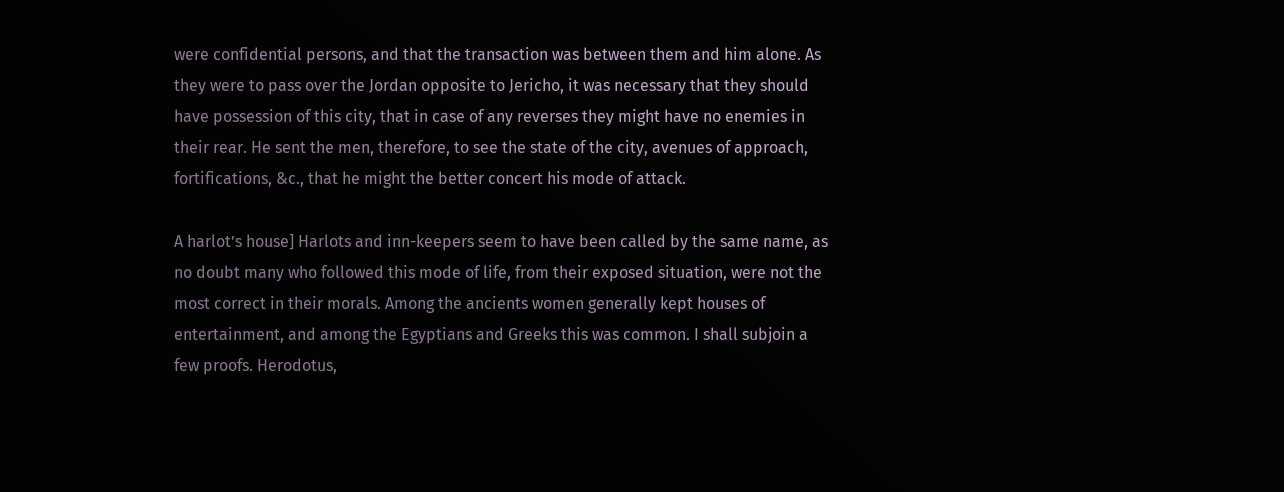were confidential persons, and that the transaction was between them and him alone. As they were to pass over the Jordan opposite to Jericho, it was necessary that they should have possession of this city, that in case of any reverses they might have no enemies in their rear. He sent the men, therefore, to see the state of the city, avenues of approach, fortifications, &c., that he might the better concert his mode of attack.

A harlot’s house] Harlots and inn-keepers seem to have been called by the same name, as no doubt many who followed this mode of life, from their exposed situation, were not the most correct in their morals. Among the ancients women generally kept houses of entertainment, and among the Egyptians and Greeks this was common. I shall subjoin a few proofs. Herodotus,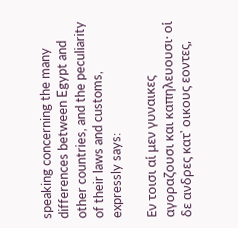speaking concerning the many differences between Egypt and other countries, and the peculiarity of their laws and customs, expressly says:

Εν τοισι αἱ μεν γυναικες αγοραζουσι και καπηλευουσι· οἱ δε ανδρες κατ᾽ οικους εοντες,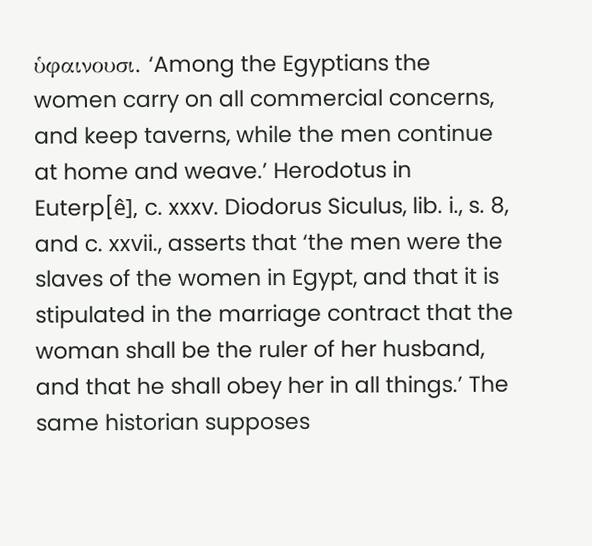ὑφαινουσι. ‘Among the Egyptians the women carry on all commercial concerns, and keep taverns, while the men continue at home and weave.’ Herodotus in Euterp[ê], c. xxxv. Diodorus Siculus, lib. i., s. 8, and c. xxvii., asserts that ‘the men were the slaves of the women in Egypt, and that it is stipulated in the marriage contract that the woman shall be the ruler of her husband, and that he shall obey her in all things.’ The same historian supposes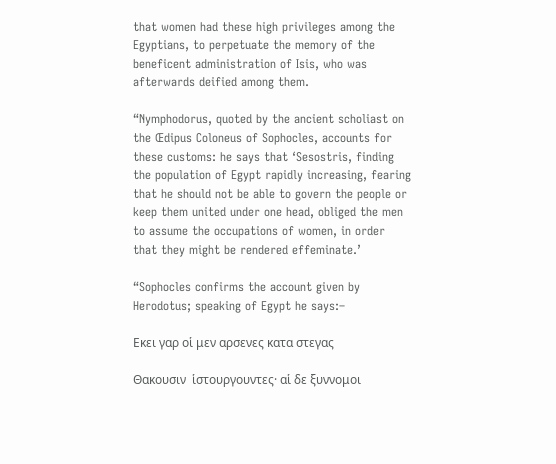that women had these high privileges among the Egyptians, to perpetuate the memory of the beneficent administration of Isis, who was afterwards deified among them.

“Nymphodorus, quoted by the ancient scholiast on the Œdipus Coloneus of Sophocles, accounts for these customs: he says that ‘Sesostris, finding the population of Egypt rapidly increasing, fearing that he should not be able to govern the people or keep them united under one head, obliged the men to assume the occupations of women, in order that they might be rendered effeminate.’

“Sophocles confirms the account given by Herodotus; speaking of Egypt he says:–

Εκει γαρ οἱ μεν αρσενες κατα στεγας

Θακουσιν  ἱστουργουντες· αἱ δε ξυννομοι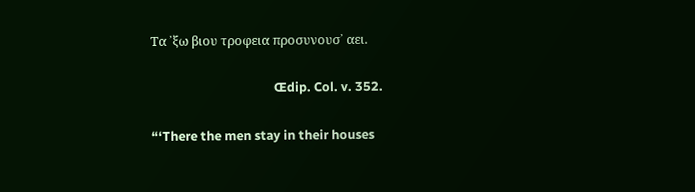Τα ᾽ξω βιου τροφεια προσυνουσ᾽ αει.

                                         Œdip. Col. v. 352.

“‘There the men stay in their houses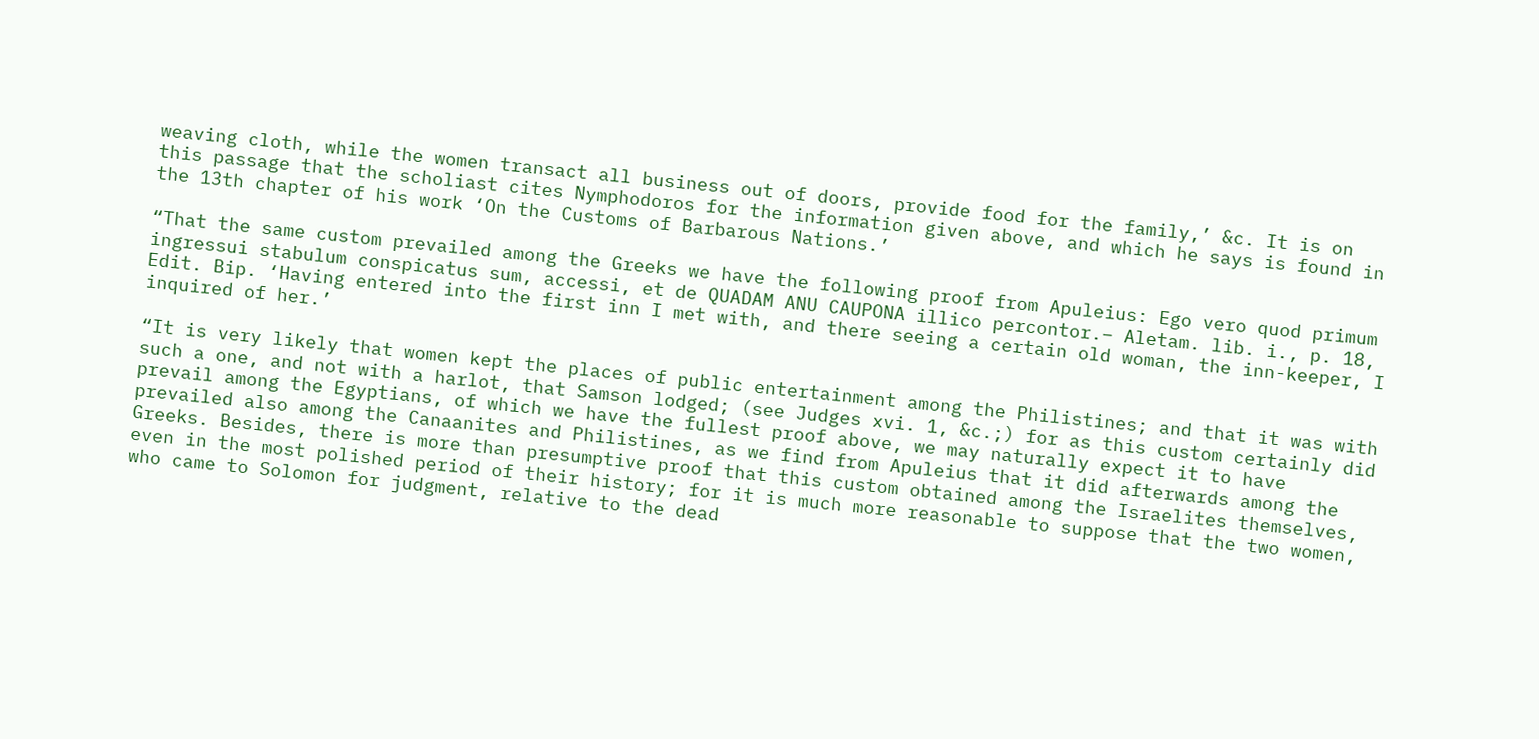weaving cloth, while the women transact all business out of doors, provide food for the family,’ &c. It is on this passage that the scholiast cites Nymphodoros for the information given above, and which he says is found in the 13th chapter of his work ‘On the Customs of Barbarous Nations.’

“That the same custom prevailed among the Greeks we have the following proof from Apuleius: Ego vero quod primum ingressui stabulum conspicatus sum, accessi, et de QUADAM ANU CAUPONA illico percontor.– Aletam. lib. i., p. 18, Edit. Bip. ‘Having entered into the first inn I met with, and there seeing a certain old woman, the inn-keeper, I inquired of her.’

“It is very likely that women kept the places of public entertainment among the Philistines; and that it was with such a one, and not with a harlot, that Samson lodged; (see Judges xvi. 1, &c.;) for as this custom certainly did prevail among the Egyptians, of which we have the fullest proof above, we may naturally expect it to have prevailed also among the Canaanites and Philistines, as we find from Apuleius that it did afterwards among the Greeks. Besides, there is more than presumptive proof that this custom obtained among the Israelites themselves, even in the most polished period of their history; for it is much more reasonable to suppose that the two women, who came to Solomon for judgment, relative to the dead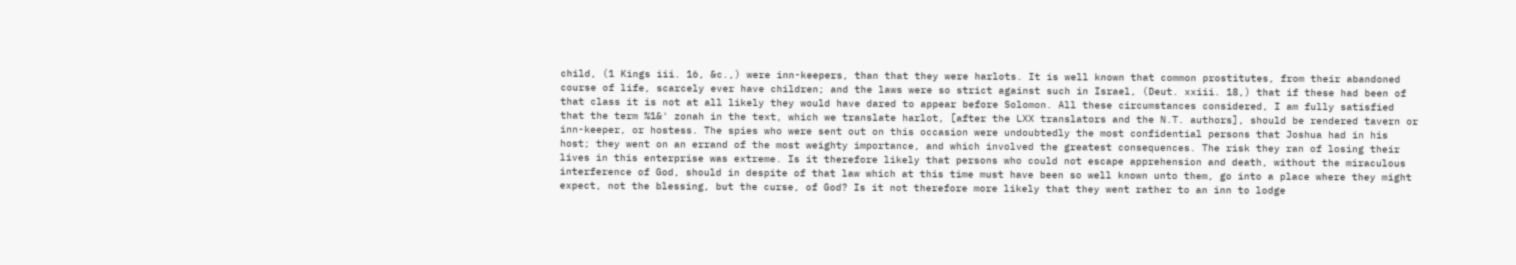child, (1 Kings iii. 16, &c.,) were inn-keepers, than that they were harlots. It is well known that common prostitutes, from their abandoned course of life, scarcely ever have children; and the laws were so strict against such in Israel, (Deut. xxiii. 18,) that if these had been of that class it is not at all likely they would have dared to appear before Solomon. All these circumstances considered, I am fully satisfied that the term %1&' zonah in the text, which we translate harlot, [after the LXX translators and the N.T. authors], should be rendered tavern or inn-keeper, or hostess. The spies who were sent out on this occasion were undoubtedly the most confidential persons that Joshua had in his host; they went on an errand of the most weighty importance, and which involved the greatest consequences. The risk they ran of losing their lives in this enterprise was extreme. Is it therefore likely that persons who could not escape apprehension and death, without the miraculous interference of God, should in despite of that law which at this time must have been so well known unto them, go into a place where they might expect, not the blessing, but the curse, of God? Is it not therefore more likely that they went rather to an inn to lodge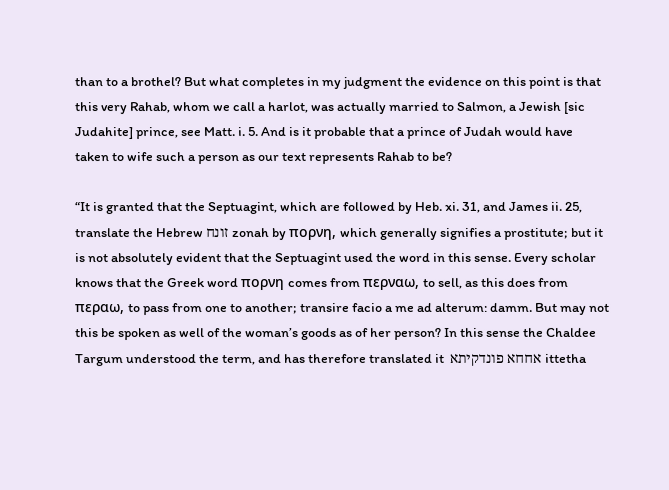than to a brothel? But what completes in my judgment the evidence on this point is that this very Rahab, whom we call a harlot, was actually married to Salmon, a Jewish [sic Judahite] prince, see Matt. i. 5. And is it probable that a prince of Judah would have taken to wife such a person as our text represents Rahab to be?

“It is granted that the Septuagint, which are followed by Heb. xi. 31, and James ii. 25, translate the Hebrew זונח zonah by πορνη, which generally signifies a prostitute; but it is not absolutely evident that the Septuagint used the word in this sense. Every scholar knows that the Greek word πορνη comes from περναω, to sell, as this does from περαω, to pass from one to another; transire facio a me ad alterum: damm. But may not this be spoken as well of the woman’s goods as of her person? In this sense the Chaldee Targum understood the term, and has therefore translated it  אחחא פונדקיתא ittetha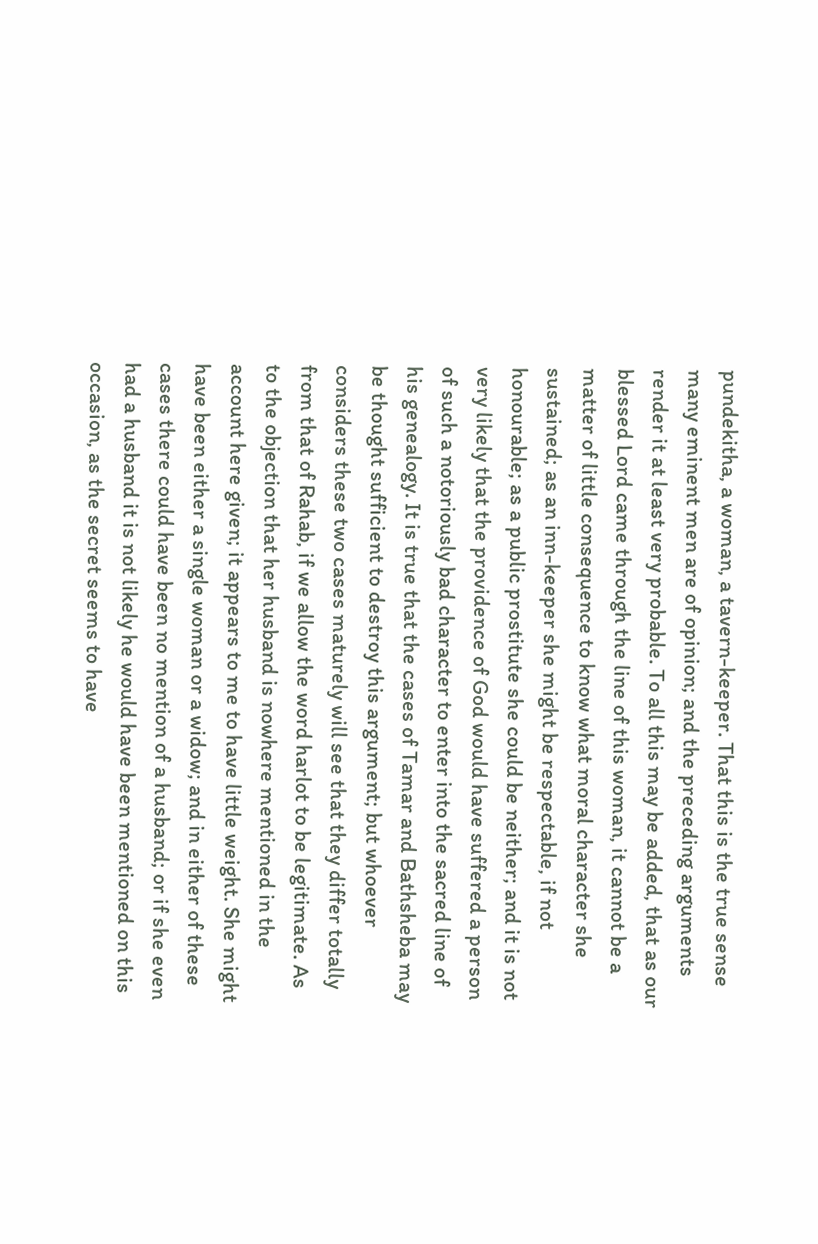pundekitha, a woman, a tavern-keeper. That this is the true sense many eminent men are of opinion; and the preceding arguments render it at least very probable. To all this may be added, that as our blessed Lord came through the line of this woman, it cannot be a matter of little consequence to know what moral character she sustained; as an inn-keeper she might be respectable, if not honourable; as a public prostitute she could be neither; and it is not very likely that the providence of God would have suffered a person of such a notoriously bad character to enter into the sacred line of his genealogy. It is true that the cases of Tamar and Bathsheba may be thought sufficient to destroy this argument; but whoever considers these two cases maturely will see that they differ totally from that of Rahab, if we allow the word harlot to be legitimate. As to the objection that her husband is nowhere mentioned in the account here given; it appears to me to have little weight. She might have been either a single woman or a widow; and in either of these cases there could have been no mention of a husband; or if she even had a husband it is not likely he would have been mentioned on this occasion, as the secret seems to have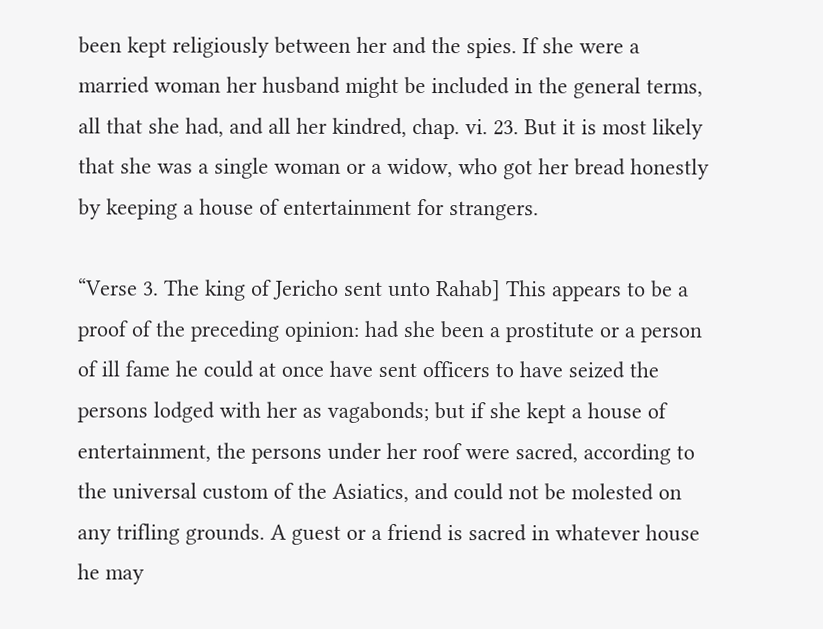been kept religiously between her and the spies. If she were a married woman her husband might be included in the general terms, all that she had, and all her kindred, chap. vi. 23. But it is most likely that she was a single woman or a widow, who got her bread honestly by keeping a house of entertainment for strangers.

“Verse 3. The king of Jericho sent unto Rahab] This appears to be a proof of the preceding opinion: had she been a prostitute or a person of ill fame he could at once have sent officers to have seized the persons lodged with her as vagabonds; but if she kept a house of entertainment, the persons under her roof were sacred, according to the universal custom of the Asiatics, and could not be molested on any trifling grounds. A guest or a friend is sacred in whatever house he may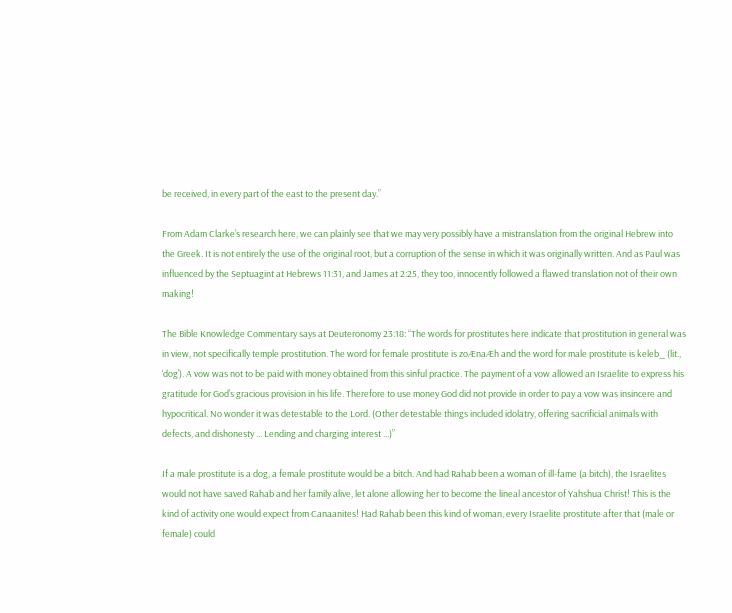be received, in every part of the east to the present day.”

From Adam Clarke’s research here, we can plainly see that we may very possibly have a mistranslation from the original Hebrew into the Greek. It is not entirely the use of the original root, but a corruption of the sense in which it was originally written. And as Paul was influenced by the Septuagint at Hebrews 11:31, and James at 2:25, they too, innocently followed a flawed translation not of their own making!

The Bible Knowledge Commentary says at Deuteronomy 23:18: “The words for prostitutes here indicate that prostitution in general was in view, not specifically temple prostitution. The word for female prostitute is zoÆnaÆh and the word for male prostitute is keleb_ (lit., ‘dog’). A vow was not to be paid with money obtained from this sinful practice. The payment of a vow allowed an Israelite to express his gratitude for God’s gracious provision in his life. Therefore to use money God did not provide in order to pay a vow was insincere and hypocritical. No wonder it was detestable to the Lord. (Other detestable things included idolatry, offering sacrificial animals with defects, and dishonesty ... Lending and charging interest ...)”

If a male prostitute is a dog, a female prostitute would be a bitch. And had Rahab been a woman of ill-fame (a bitch), the Israelites would not have saved Rahab and her family alive, let alone allowing her to become the lineal ancestor of Yahshua Christ! This is the kind of activity one would expect from Canaanites! Had Rahab been this kind of woman, every Israelite prostitute after that (male or female) could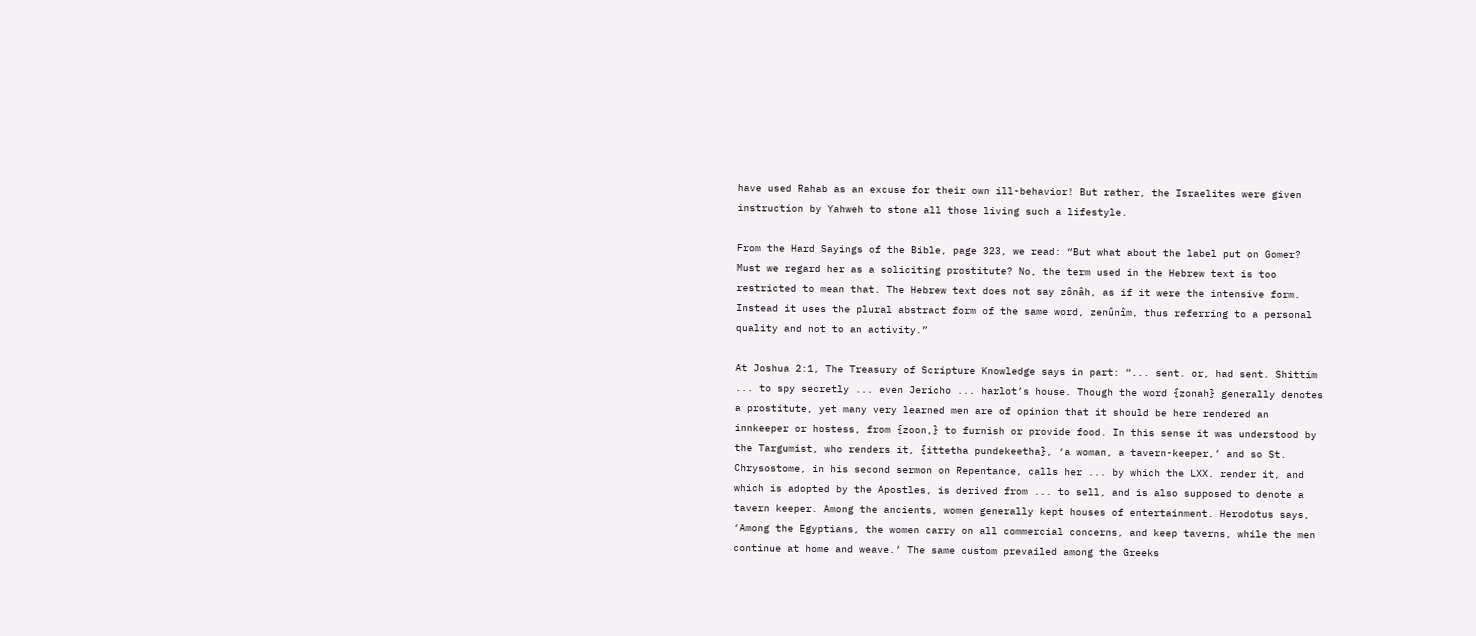have used Rahab as an excuse for their own ill-behavior! But rather, the Israelites were given instruction by Yahweh to stone all those living such a lifestyle.

From the Hard Sayings of the Bible, page 323, we read: “But what about the label put on Gomer? Must we regard her as a soliciting prostitute? No, the term used in the Hebrew text is too restricted to mean that. The Hebrew text does not say zônâh, as if it were the intensive form. Instead it uses the plural abstract form of the same word, zenûnîm, thus referring to a personal quality and not to an activity.”

At Joshua 2:1, The Treasury of Scripture Knowledge says in part: “... sent. or, had sent. Shittim ... to spy secretly ... even Jericho ... harlot’s house. Though the word {zonah} generally denotes a prostitute, yet many very learned men are of opinion that it should be here rendered an innkeeper or hostess, from {zoon,} to furnish or provide food. In this sense it was understood by the Targumist, who renders it, {ittetha pundekeetha}, ‘a woman, a tavern-keeper,’ and so St. Chrysostome, in his second sermon on Repentance, calls her ... by which the LXX. render it, and which is adopted by the Apostles, is derived from ... to sell, and is also supposed to denote a tavern keeper. Among the ancients, women generally kept houses of entertainment. Herodotus says, ‘Among the Egyptians, the women carry on all commercial concerns, and keep taverns, while the men continue at home and weave.’ The same custom prevailed among the Greeks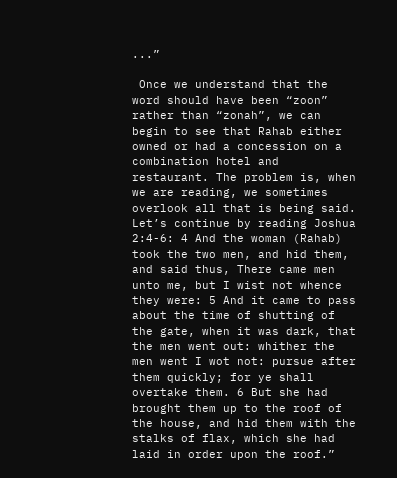...”

 Once we understand that the word should have been “zoon” rather than “zonah”, we can begin to see that Rahab either owned or had a concession on a combination hotel and restaurant. The problem is, when we are reading, we sometimes overlook all that is being said. Let’s continue by reading Joshua 2:4-6: 4 And the woman (Rahab) took the two men, and hid them, and said thus, There came men unto me, but I wist not whence they were: 5 And it came to pass about the time of shutting of the gate, when it was dark, that the men went out: whither the men went I wot not: pursue after them quickly; for ye shall overtake them. 6 But she had brought them up to the roof of the house, and hid them with the stalks of flax, which she had laid in order upon the roof.”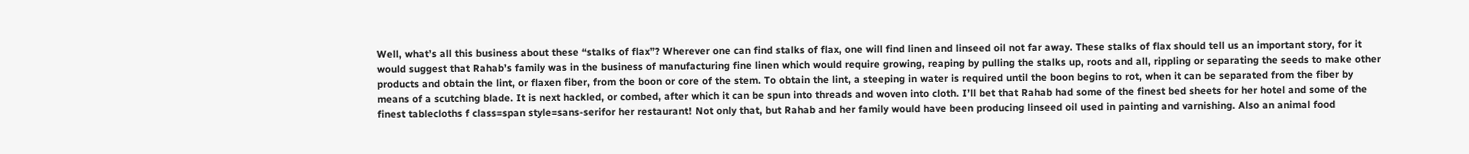Well, what’s all this business about these “stalks of flax”? Wherever one can find stalks of flax, one will find linen and linseed oil not far away. These stalks of flax should tell us an important story, for it would suggest that Rahab’s family was in the business of manufacturing fine linen which would require growing, reaping by pulling the stalks up, roots and all, rippling or separating the seeds to make other products and obtain the lint, or flaxen fiber, from the boon or core of the stem. To obtain the lint, a steeping in water is required until the boon begins to rot, when it can be separated from the fiber by means of a scutching blade. It is next hackled, or combed, after which it can be spun into threads and woven into cloth. I’ll bet that Rahab had some of the finest bed sheets for her hotel and some of the finest tablecloths f class=span style=sans-serifor her restaurant! Not only that, but Rahab and her family would have been producing linseed oil used in painting and varnishing. Also an animal food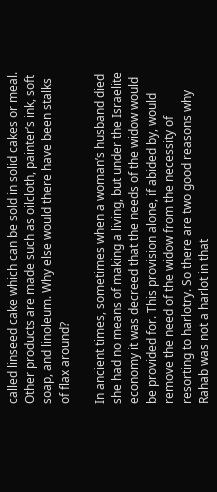called linseed cake which can be sold in solid cakes or meal. Other products are made such as oilcloth, painter’s ink, soft soap, and linoleum. Why else would there have been stalks of flax around?

In ancient times, sometimes when a woman’s husband died she had no means of making a living, but under the Israelite economy it was decreed that the needs of the widow would be provided for. This provision alone, if abided by, would remove the need of the widow from the necessity of resorting to harlotry. So there are two good reasons why Rahab was not a harlot in that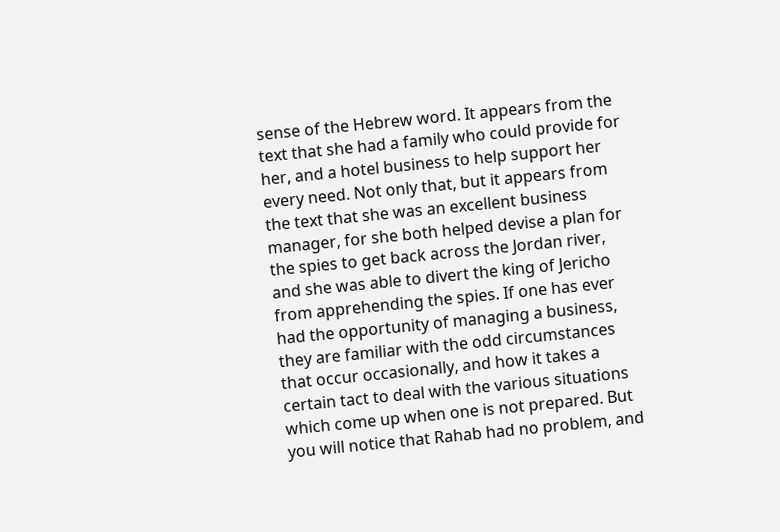sense of the Hebrew word. It appears from the text that she had a family who could provide for her, and a hotel business to help support her every need. Not only that, but it appears from the text that she was an excellent business manager, for she both helped devise a plan for the spies to get back across the Jordan river, and she was able to divert the king of Jericho from apprehending the spies. If one has ever had the opportunity of managing a business, they are familiar with the odd circumstances that occur occasionally, and how it takes a certain tact to deal with the various situations which come up when one is not prepared. But you will notice that Rahab had no problem, and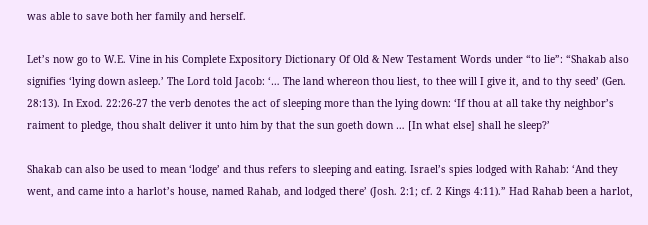was able to save both her family and herself.

Let’s now go to W.E. Vine in his Complete Expository Dictionary Of Old & New Testament Words under “to lie”: “Shakab also signifies ‘lying down asleep.’ The Lord told Jacob: ‘… The land whereon thou liest, to thee will I give it, and to thy seed’ (Gen. 28:13). In Exod. 22:26-27 the verb denotes the act of sleeping more than the lying down: ‘If thou at all take thy neighbor’s raiment to pledge, thou shalt deliver it unto him by that the sun goeth down … [In what else] shall he sleep?’

Shakab can also be used to mean ‘lodge’ and thus refers to sleeping and eating. Israel’s spies lodged with Rahab: ‘And they went, and came into a harlot’s house, named Rahab, and lodged there’ (Josh. 2:1; cf. 2 Kings 4:11).” Had Rahab been a harlot,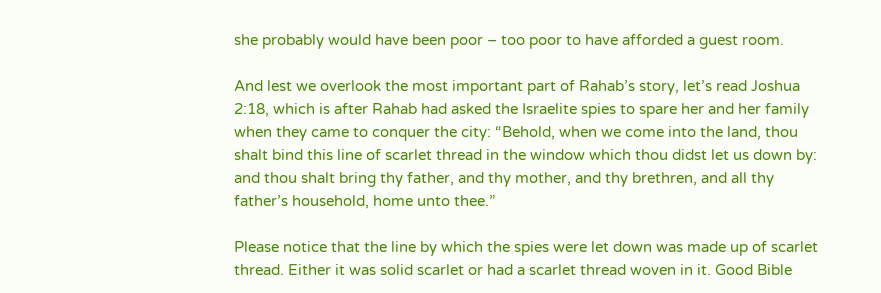she probably would have been poor – too poor to have afforded a guest room.

And lest we overlook the most important part of Rahab’s story, let’s read Joshua 2:18, which is after Rahab had asked the Israelite spies to spare her and her family when they came to conquer the city: “Behold, when we come into the land, thou shalt bind this line of scarlet thread in the window which thou didst let us down by: and thou shalt bring thy father, and thy mother, and thy brethren, and all thy father’s household, home unto thee.”

Please notice that the line by which the spies were let down was made up of scarlet thread. Either it was solid scarlet or had a scarlet thread woven in it. Good Bible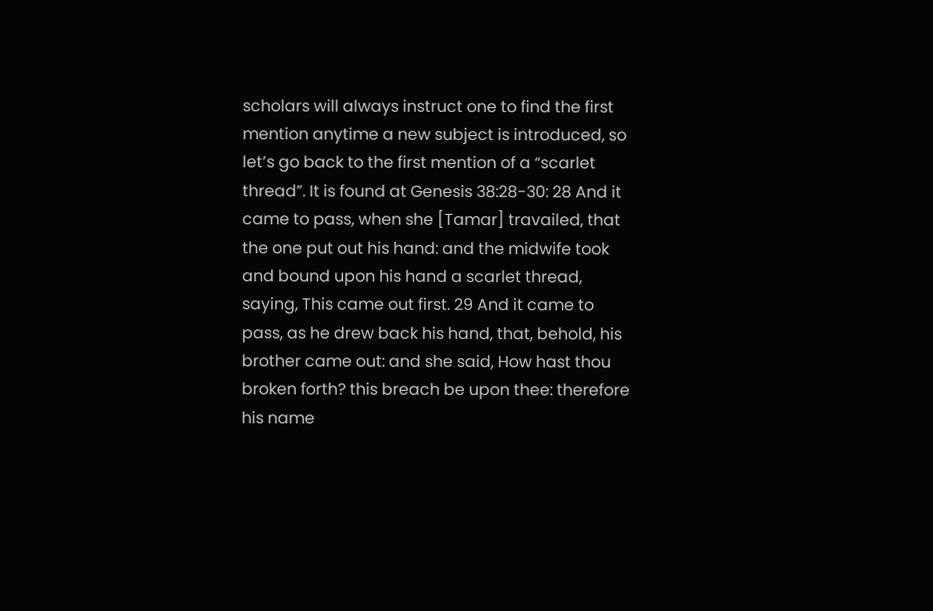scholars will always instruct one to find the first mention anytime a new subject is introduced, so let’s go back to the first mention of a “scarlet thread”. It is found at Genesis 38:28-30: 28 And it came to pass, when she [Tamar] travailed, that the one put out his hand: and the midwife took and bound upon his hand a scarlet thread, saying, This came out first. 29 And it came to pass, as he drew back his hand, that, behold, his brother came out: and she said, How hast thou broken forth? this breach be upon thee: therefore his name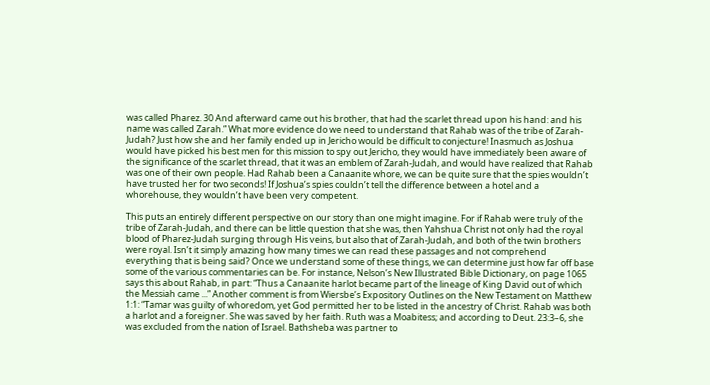was called Pharez. 30 And afterward came out his brother, that had the scarlet thread upon his hand: and his name was called Zarah.” What more evidence do we need to understand that Rahab was of the tribe of Zarah-Judah? Just how she and her family ended up in Jericho would be difficult to conjecture! Inasmuch as Joshua would have picked his best men for this mission to spy out Jericho, they would have immediately been aware of the significance of the scarlet thread, that it was an emblem of Zarah-Judah, and would have realized that Rahab was one of their own people. Had Rahab been a Canaanite whore, we can be quite sure that the spies wouldn’t have trusted her for two seconds! If Joshua’s spies couldn’t tell the difference between a hotel and a whorehouse, they wouldn’t have been very competent.

This puts an entirely different perspective on our story than one might imagine. For if Rahab were truly of the tribe of Zarah-Judah, and there can be little question that she was, then Yahshua Christ not only had the royal blood of Pharez-Judah surging through His veins, but also that of Zarah-Judah, and both of the twin brothers were royal. Isn’t it simply amazing how many times we can read these passages and not comprehend everything that is being said? Once we understand some of these things, we can determine just how far off base some of the various commentaries can be. For instance, Nelson’s New Illustrated Bible Dictionary, on page 1065 says this about Rahab, in part: “Thus a Canaanite harlot became part of the lineage of King David out of which the Messiah came ...” Another comment is from Wiersbe’s Expository Outlines on the New Testament on Matthew 1:1: “Tamar was guilty of whoredom, yet God permitted her to be listed in the ancestry of Christ. Rahab was both a harlot and a foreigner. She was saved by her faith. Ruth was a Moabitess; and according to Deut. 23:3–6, she was excluded from the nation of Israel. Bathsheba was partner to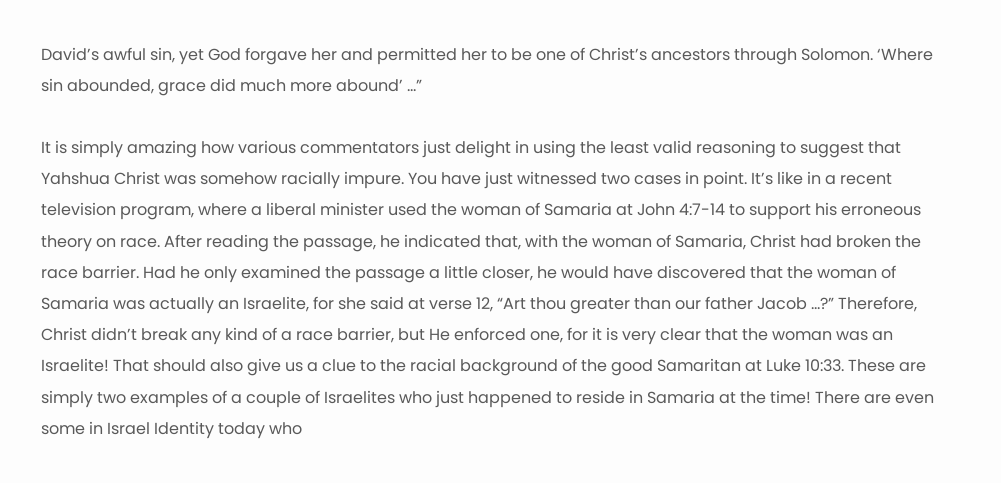David’s awful sin, yet God forgave her and permitted her to be one of Christ’s ancestors through Solomon. ‘Where sin abounded, grace did much more abound’ ...”

It is simply amazing how various commentators just delight in using the least valid reasoning to suggest that Yahshua Christ was somehow racially impure. You have just witnessed two cases in point. It’s like in a recent television program, where a liberal minister used the woman of Samaria at John 4:7-14 to support his erroneous theory on race. After reading the passage, he indicated that, with the woman of Samaria, Christ had broken the race barrier. Had he only examined the passage a little closer, he would have discovered that the woman of Samaria was actually an Israelite, for she said at verse 12, “Art thou greater than our father Jacob ...?” Therefore, Christ didn’t break any kind of a race barrier, but He enforced one, for it is very clear that the woman was an Israelite! That should also give us a clue to the racial background of the good Samaritan at Luke 10:33. These are simply two examples of a couple of Israelites who just happened to reside in Samaria at the time! There are even some in Israel Identity today who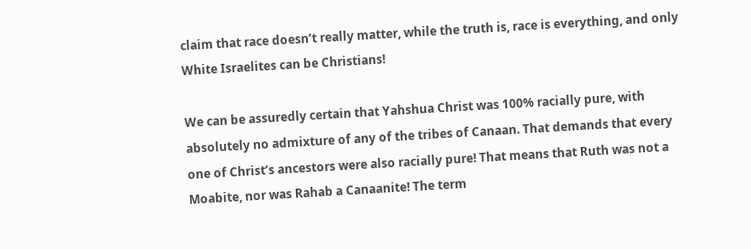claim that race doesn’t really matter, while the truth is, race is everything, and only White Israelites can be Christians!

We can be assuredly certain that Yahshua Christ was 100% racially pure, with absolutely no admixture of any of the tribes of Canaan. That demands that every one of Christ’s ancestors were also racially pure! That means that Ruth was not a Moabite, nor was Rahab a Canaanite! The term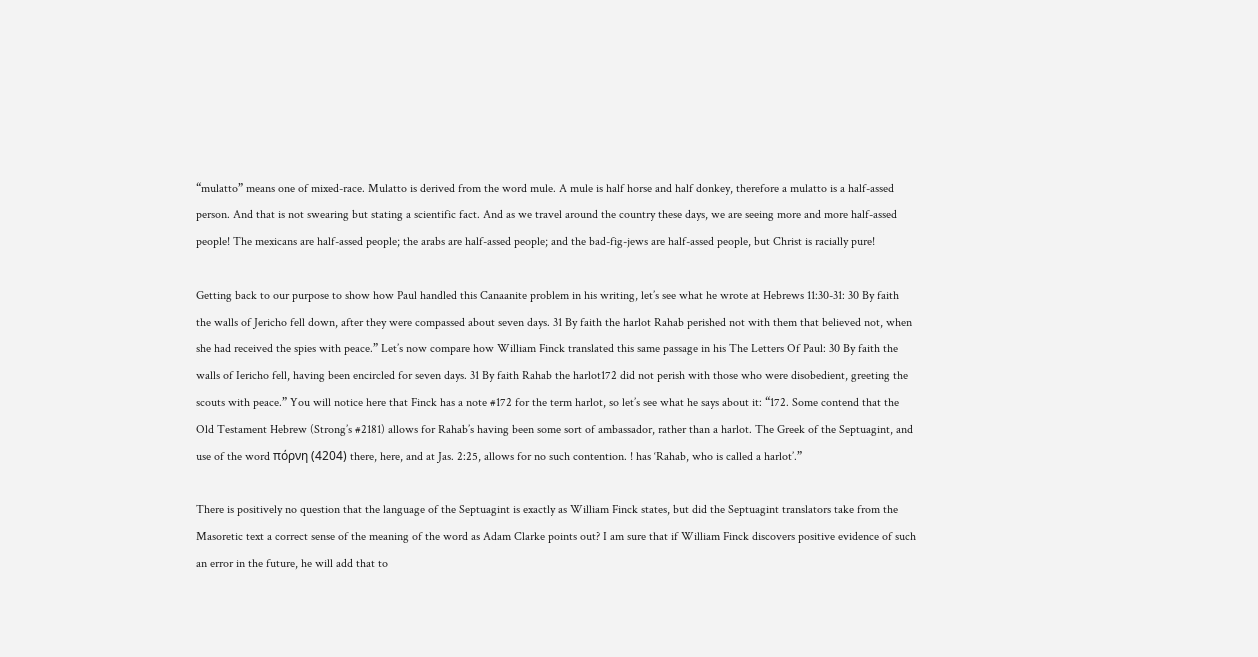“mulatto” means one of mixed-race. Mulatto is derived from the word mule. A mule is half horse and half donkey, therefore a mulatto is a half-assed person. And that is not swearing but stating a scientific fact. And as we travel around the country these days, we are seeing more and more half-assed people! The mexicans are half-assed people; the arabs are half-assed people; and the bad-fig-jews are half-assed people, but Christ is racially pure!

Getting back to our purpose to show how Paul handled this Canaanite problem in his writing, let’s see what he wrote at Hebrews 11:30-31: 30 By faith the walls of Jericho fell down, after they were compassed about seven days. 31 By faith the harlot Rahab perished not with them that believed not, when she had received the spies with peace.” Let’s now compare how William Finck translated this same passage in his The Letters Of Paul: 30 By faith the walls of Iericho fell, having been encircled for seven days. 31 By faith Rahab the harlot172 did not perish with those who were disobedient, greeting the scouts with peace.” You will notice here that Finck has a note #172 for the term harlot, so let’s see what he says about it: “172. Some contend that the Old Testament Hebrew (Strong’s #2181) allows for Rahab’s having been some sort of ambassador, rather than a harlot. The Greek of the Septuagint, and use of the word πόρνη (4204) there, here, and at Jas. 2:25, allows for no such contention. ! has ‘Rahab, who is called a harlot’.”

There is positively no question that the language of the Septuagint is exactly as William Finck states, but did the Septuagint translators take from the Masoretic text a correct sense of the meaning of the word as Adam Clarke points out? I am sure that if William Finck discovers positive evidence of such an error in the future, he will add that to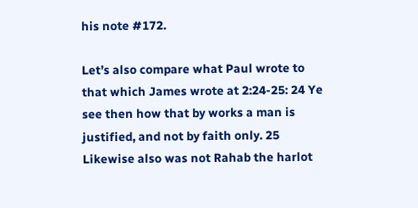his note #172.

Let’s also compare what Paul wrote to that which James wrote at 2:24-25: 24 Ye see then how that by works a man is justified, and not by faith only. 25 Likewise also was not Rahab the harlot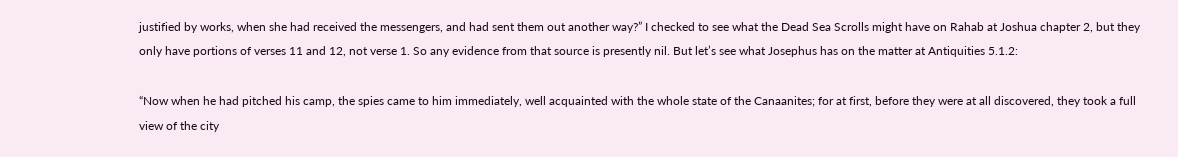justified by works, when she had received the messengers, and had sent them out another way?” I checked to see what the Dead Sea Scrolls might have on Rahab at Joshua chapter 2, but they only have portions of verses 11 and 12, not verse 1. So any evidence from that source is presently nil. But let’s see what Josephus has on the matter at Antiquities 5.1.2:

“Now when he had pitched his camp, the spies came to him immediately, well acquainted with the whole state of the Canaanites; for at first, before they were at all discovered, they took a full view of the city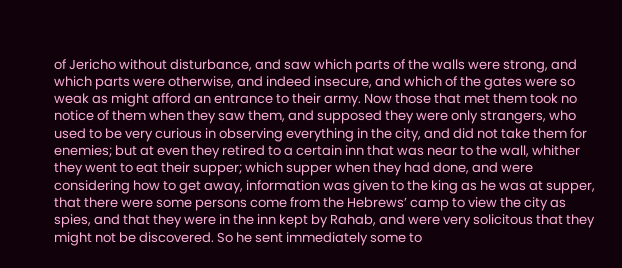of Jericho without disturbance, and saw which parts of the walls were strong, and which parts were otherwise, and indeed insecure, and which of the gates were so weak as might afford an entrance to their army. Now those that met them took no notice of them when they saw them, and supposed they were only strangers, who used to be very curious in observing everything in the city, and did not take them for enemies; but at even they retired to a certain inn that was near to the wall, whither they went to eat their supper; which supper when they had done, and were considering how to get away, information was given to the king as he was at supper, that there were some persons come from the Hebrews’ camp to view the city as spies, and that they were in the inn kept by Rahab, and were very solicitous that they might not be discovered. So he sent immediately some to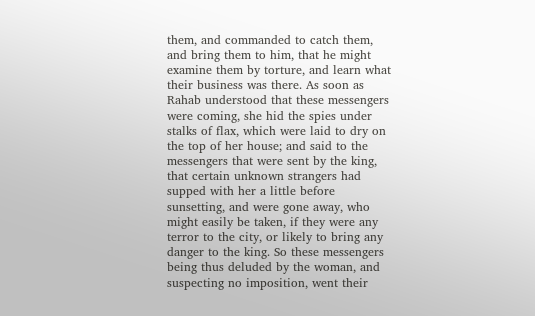them, and commanded to catch them, and bring them to him, that he might examine them by torture, and learn what their business was there. As soon as Rahab understood that these messengers were coming, she hid the spies under stalks of flax, which were laid to dry on the top of her house; and said to the messengers that were sent by the king, that certain unknown strangers had supped with her a little before sunsetting, and were gone away, who might easily be taken, if they were any terror to the city, or likely to bring any danger to the king. So these messengers being thus deluded by the woman, and suspecting no imposition, went their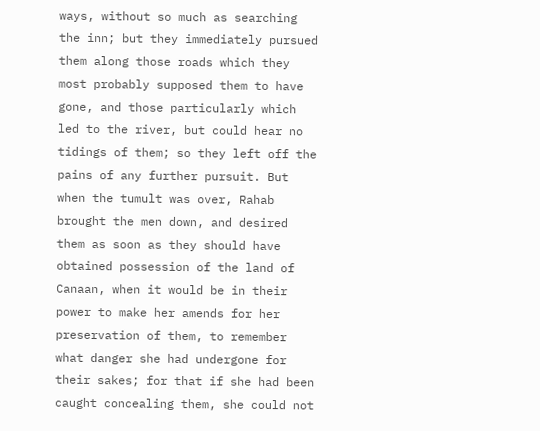ways, without so much as searching the inn; but they immediately pursued them along those roads which they most probably supposed them to have gone, and those particularly which led to the river, but could hear no tidings of them; so they left off the pains of any further pursuit. But when the tumult was over, Rahab brought the men down, and desired them as soon as they should have obtained possession of the land of Canaan, when it would be in their power to make her amends for her preservation of them, to remember what danger she had undergone for their sakes; for that if she had been caught concealing them, she could not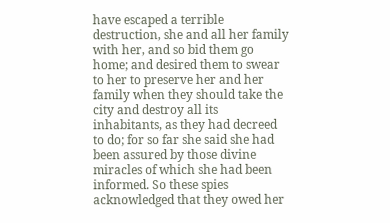have escaped a terrible destruction, she and all her family with her, and so bid them go home; and desired them to swear to her to preserve her and her family when they should take the city and destroy all its inhabitants, as they had decreed to do; for so far she said she had been assured by those divine miracles of which she had been informed. So these spies acknowledged that they owed her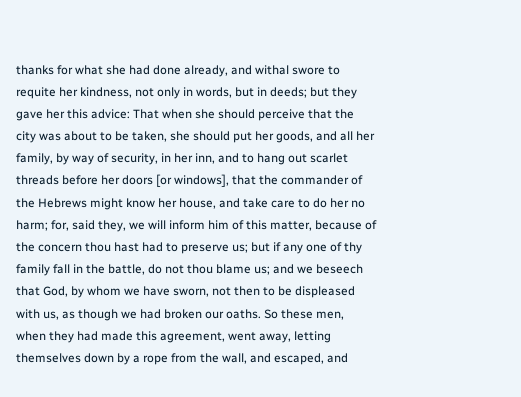thanks for what she had done already, and withal swore to requite her kindness, not only in words, but in deeds; but they gave her this advice: That when she should perceive that the city was about to be taken, she should put her goods, and all her family, by way of security, in her inn, and to hang out scarlet threads before her doors [or windows], that the commander of the Hebrews might know her house, and take care to do her no harm; for, said they, we will inform him of this matter, because of the concern thou hast had to preserve us; but if any one of thy family fall in the battle, do not thou blame us; and we beseech that God, by whom we have sworn, not then to be displeased with us, as though we had broken our oaths. So these men, when they had made this agreement, went away, letting themselves down by a rope from the wall, and escaped, and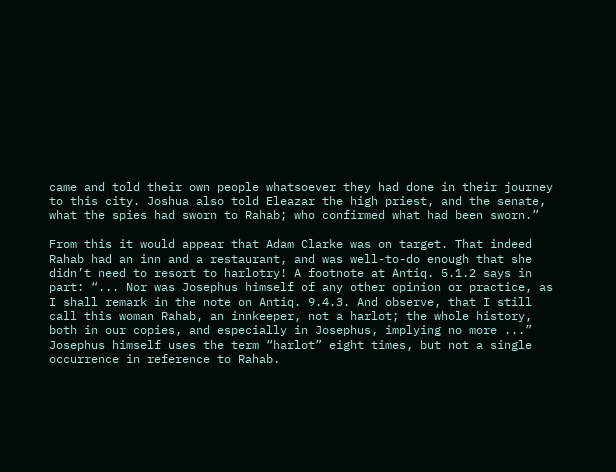came and told their own people whatsoever they had done in their journey to this city. Joshua also told Eleazar the high priest, and the senate, what the spies had sworn to Rahab; who confirmed what had been sworn.”

From this it would appear that Adam Clarke was on target. That indeed Rahab had an inn and a restaurant, and was well-to-do enough that she didn’t need to resort to harlotry! A footnote at Antiq. 5.1.2 says in part: “... Nor was Josephus himself of any other opinion or practice, as I shall remark in the note on Antiq. 9.4.3. And observe, that I still call this woman Rahab, an innkeeper, not a harlot; the whole history, both in our copies, and especially in Josephus, implying no more ...” Josephus himself uses the term “harlot” eight times, but not a single occurrence in reference to Rahab.